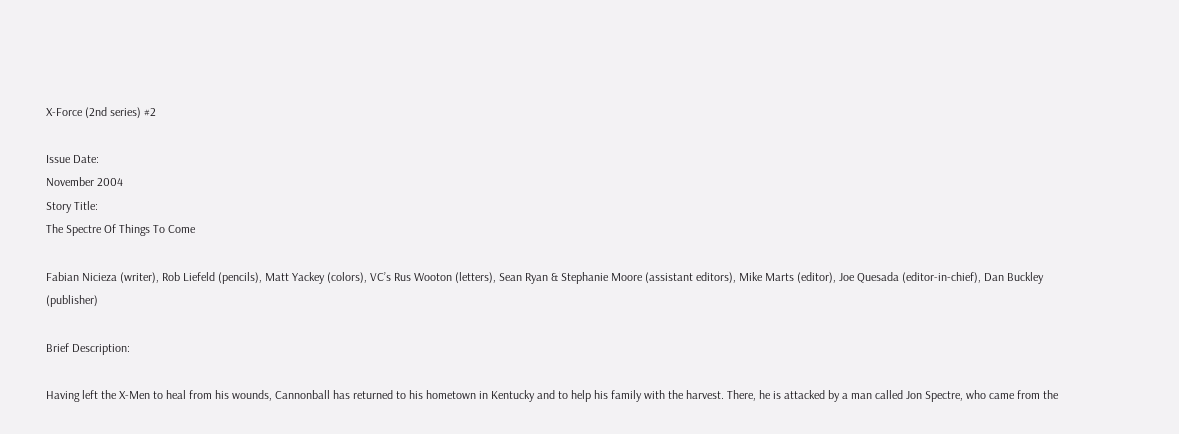X-Force (2nd series) #2

Issue Date:
November 2004
Story Title:
The Spectre Of Things To Come

Fabian Nicieza (writer), Rob Liefeld (pencils), Matt Yackey (colors), VC’s Rus Wooton (letters), Sean Ryan & Stephanie Moore (assistant editors), Mike Marts (editor), Joe Quesada (editor-in-chief), Dan Buckley (publisher)

Brief Description:

Having left the X-Men to heal from his wounds, Cannonball has returned to his hometown in Kentucky and to help his family with the harvest. There, he is attacked by a man called Jon Spectre, who came from the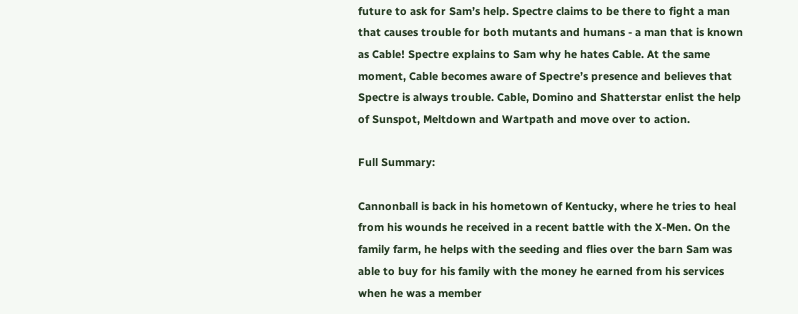future to ask for Sam’s help. Spectre claims to be there to fight a man that causes trouble for both mutants and humans - a man that is known as Cable! Spectre explains to Sam why he hates Cable. At the same moment, Cable becomes aware of Spectre’s presence and believes that Spectre is always trouble. Cable, Domino and Shatterstar enlist the help of Sunspot, Meltdown and Wartpath and move over to action.

Full Summary:

Cannonball is back in his hometown of Kentucky, where he tries to heal from his wounds he received in a recent battle with the X-Men. On the family farm, he helps with the seeding and flies over the barn Sam was able to buy for his family with the money he earned from his services when he was a member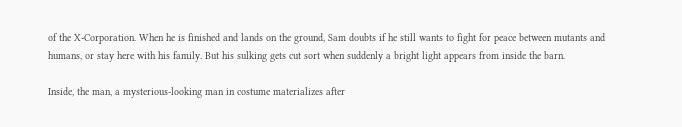of the X-Corporation. When he is finished and lands on the ground, Sam doubts if he still wants to fight for peace between mutants and humans, or stay here with his family. But his sulking gets cut sort when suddenly a bright light appears from inside the barn.

Inside, the man, a mysterious-looking man in costume materializes after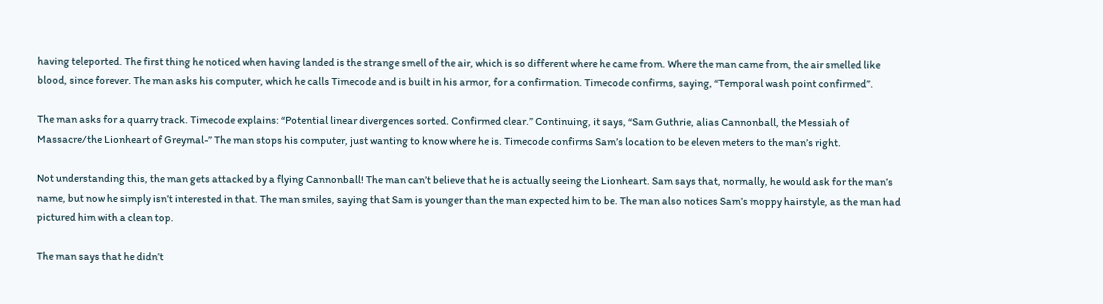having teleported. The first thing he noticed when having landed is the strange smell of the air, which is so different where he came from. Where the man came from, the air smelled like blood, since forever. The man asks his computer, which he calls Timecode and is built in his armor, for a confirmation. Timecode confirms, saying, “Temporal wash point confirmed”.

The man asks for a quarry track. Timecode explains: “Potential linear divergences sorted. Confirmed clear.” Continuing, it says, “Sam Guthrie, alias Cannonball, the Messiah of Massacre/the Lionheart of Greymal-” The man stops his computer, just wanting to know where he is. Timecode confirms Sam’s location to be eleven meters to the man’s right.

Not understanding this, the man gets attacked by a flying Cannonball! The man can’t believe that he is actually seeing the Lionheart. Sam says that, normally, he would ask for the man’s name, but now he simply isn’t interested in that. The man smiles, saying that Sam is younger than the man expected him to be. The man also notices Sam’s moppy hairstyle, as the man had pictured him with a clean top.

The man says that he didn’t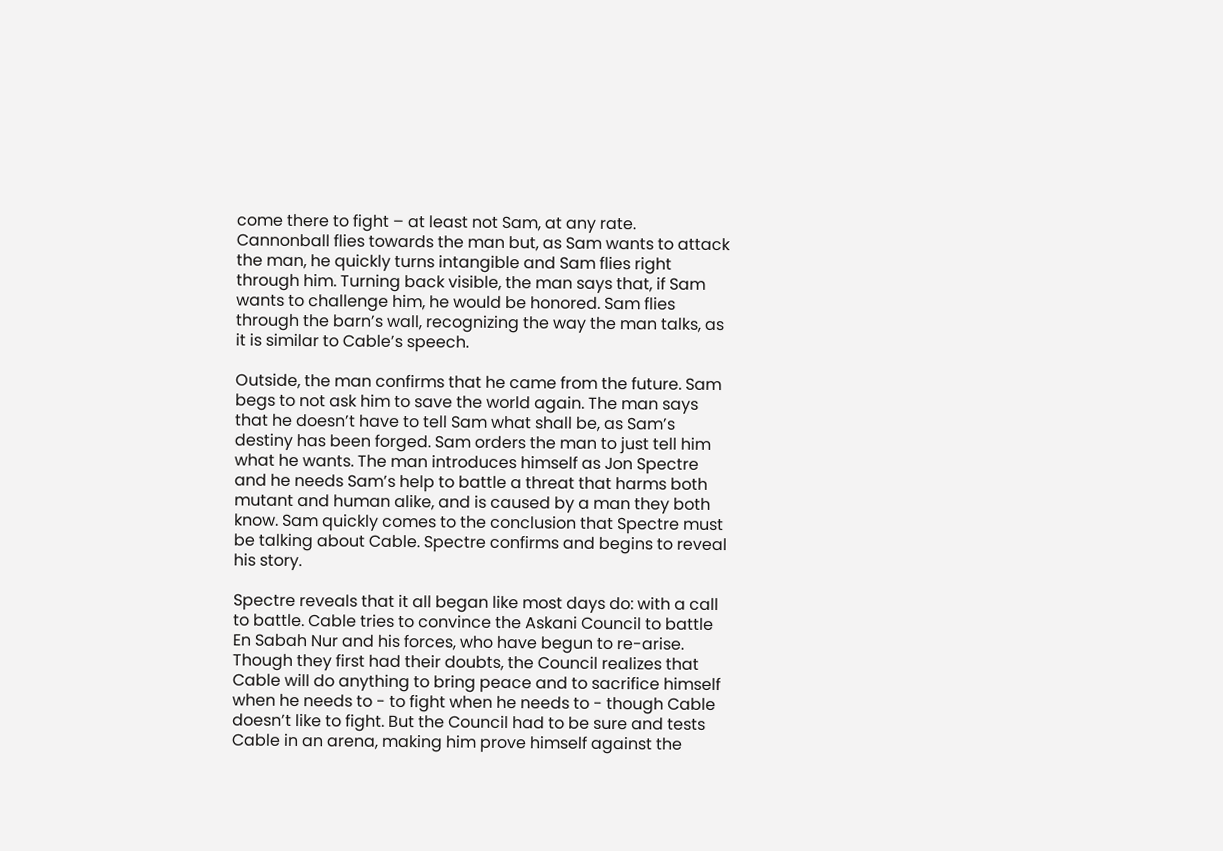come there to fight – at least not Sam, at any rate. Cannonball flies towards the man but, as Sam wants to attack the man, he quickly turns intangible and Sam flies right through him. Turning back visible, the man says that, if Sam wants to challenge him, he would be honored. Sam flies through the barn’s wall, recognizing the way the man talks, as it is similar to Cable’s speech.

Outside, the man confirms that he came from the future. Sam begs to not ask him to save the world again. The man says that he doesn’t have to tell Sam what shall be, as Sam’s destiny has been forged. Sam orders the man to just tell him what he wants. The man introduces himself as Jon Spectre and he needs Sam’s help to battle a threat that harms both mutant and human alike, and is caused by a man they both know. Sam quickly comes to the conclusion that Spectre must be talking about Cable. Spectre confirms and begins to reveal his story.

Spectre reveals that it all began like most days do: with a call to battle. Cable tries to convince the Askani Council to battle En Sabah Nur and his forces, who have begun to re-arise. Though they first had their doubts, the Council realizes that Cable will do anything to bring peace and to sacrifice himself when he needs to - to fight when he needs to - though Cable doesn’t like to fight. But the Council had to be sure and tests Cable in an arena, making him prove himself against the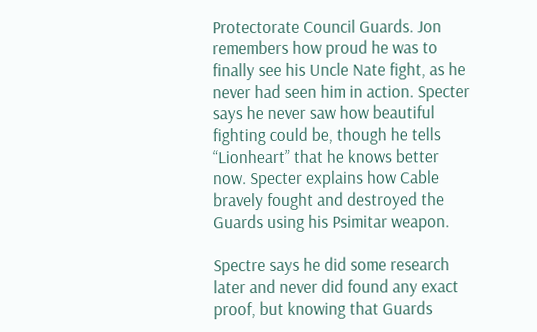Protectorate Council Guards. Jon remembers how proud he was to finally see his Uncle Nate fight, as he never had seen him in action. Specter says he never saw how beautiful fighting could be, though he tells “Lionheart” that he knows better now. Specter explains how Cable bravely fought and destroyed the Guards using his Psimitar weapon.

Spectre says he did some research later and never did found any exact proof, but knowing that Guards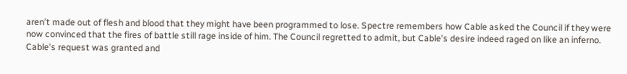aren’t made out of flesh and blood that they might have been programmed to lose. Spectre remembers how Cable asked the Council if they were now convinced that the fires of battle still rage inside of him. The Council regretted to admit, but Cable’s desire indeed raged on like an inferno. Cable’s request was granted and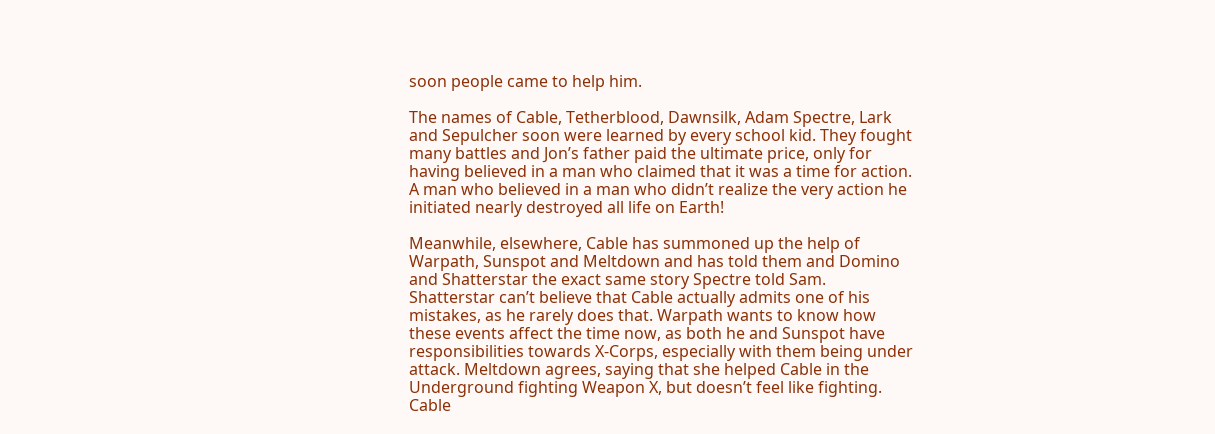soon people came to help him.

The names of Cable, Tetherblood, Dawnsilk, Adam Spectre, Lark and Sepulcher soon were learned by every school kid. They fought many battles and Jon’s father paid the ultimate price, only for having believed in a man who claimed that it was a time for action. A man who believed in a man who didn’t realize the very action he initiated nearly destroyed all life on Earth!

Meanwhile, elsewhere, Cable has summoned up the help of Warpath, Sunspot and Meltdown and has told them and Domino and Shatterstar the exact same story Spectre told Sam. Shatterstar can’t believe that Cable actually admits one of his mistakes, as he rarely does that. Warpath wants to know how these events affect the time now, as both he and Sunspot have responsibilities towards X-Corps, especially with them being under attack. Meltdown agrees, saying that she helped Cable in the Underground fighting Weapon X, but doesn’t feel like fighting. Cable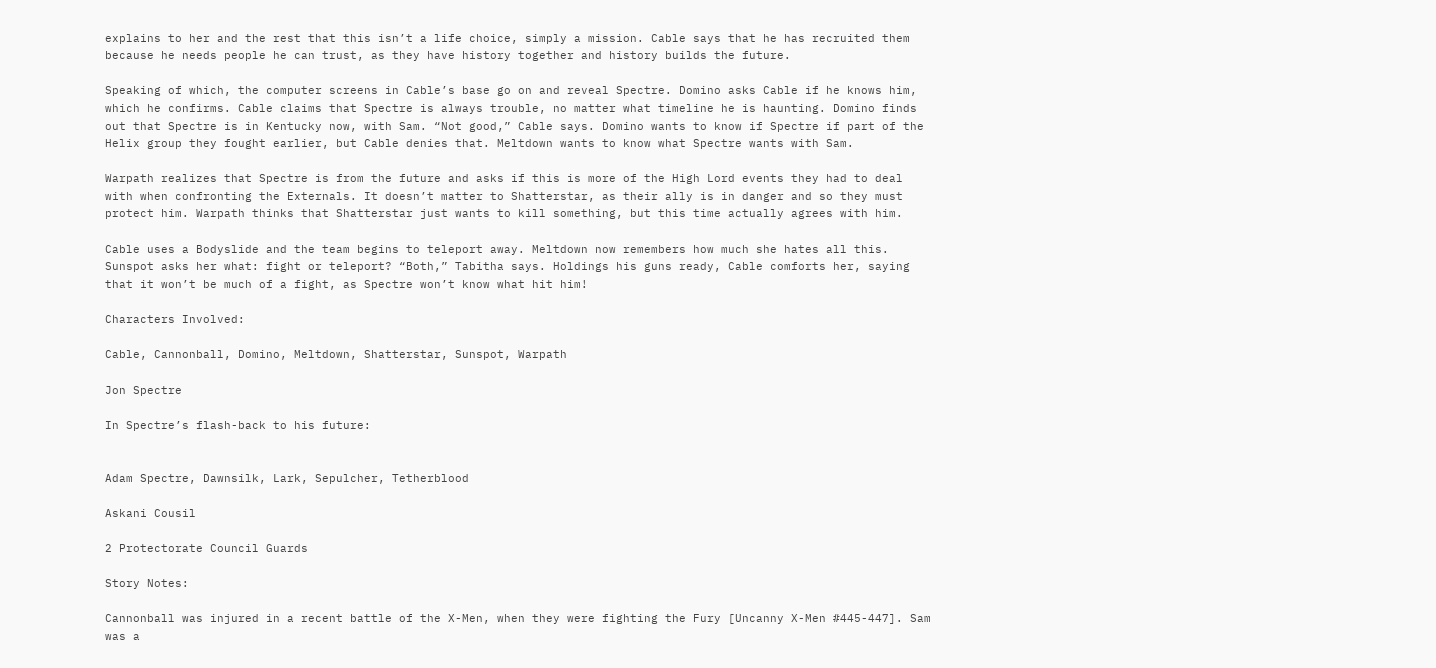explains to her and the rest that this isn’t a life choice, simply a mission. Cable says that he has recruited them because he needs people he can trust, as they have history together and history builds the future.

Speaking of which, the computer screens in Cable’s base go on and reveal Spectre. Domino asks Cable if he knows him, which he confirms. Cable claims that Spectre is always trouble, no matter what timeline he is haunting. Domino finds out that Spectre is in Kentucky now, with Sam. “Not good,” Cable says. Domino wants to know if Spectre if part of the Helix group they fought earlier, but Cable denies that. Meltdown wants to know what Spectre wants with Sam.

Warpath realizes that Spectre is from the future and asks if this is more of the High Lord events they had to deal with when confronting the Externals. It doesn’t matter to Shatterstar, as their ally is in danger and so they must protect him. Warpath thinks that Shatterstar just wants to kill something, but this time actually agrees with him.

Cable uses a Bodyslide and the team begins to teleport away. Meltdown now remembers how much she hates all this. Sunspot asks her what: fight or teleport? “Both,” Tabitha says. Holdings his guns ready, Cable comforts her, saying that it won’t be much of a fight, as Spectre won’t know what hit him!

Characters Involved:

Cable, Cannonball, Domino, Meltdown, Shatterstar, Sunspot, Warpath

Jon Spectre

In Spectre’s flash-back to his future:


Adam Spectre, Dawnsilk, Lark, Sepulcher, Tetherblood

Askani Cousil

2 Protectorate Council Guards

Story Notes:

Cannonball was injured in a recent battle of the X-Men, when they were fighting the Fury [Uncanny X-Men #445-447]. Sam was a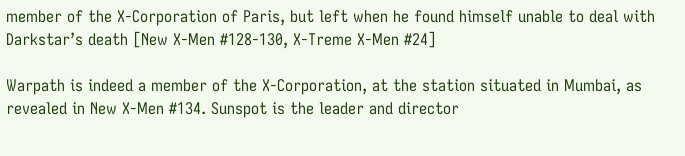member of the X-Corporation of Paris, but left when he found himself unable to deal with Darkstar’s death [New X-Men #128-130, X-Treme X-Men #24]

Warpath is indeed a member of the X-Corporation, at the station situated in Mumbai, as revealed in New X-Men #134. Sunspot is the leader and director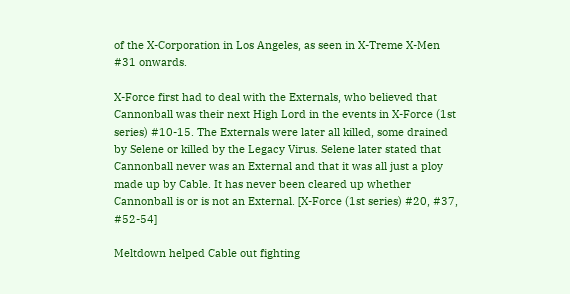of the X-Corporation in Los Angeles, as seen in X-Treme X-Men #31 onwards.

X-Force first had to deal with the Externals, who believed that Cannonball was their next High Lord in the events in X-Force (1st series) #10-15. The Externals were later all killed, some drained by Selene or killed by the Legacy Virus. Selene later stated that Cannonball never was an External and that it was all just a ploy made up by Cable. It has never been cleared up whether Cannonball is or is not an External. [X-Force (1st series) #20, #37, #52-54]

Meltdown helped Cable out fighting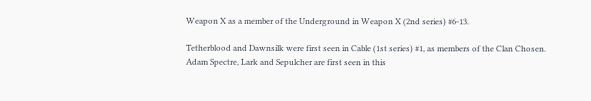Weapon X as a member of the Underground in Weapon X (2nd series) #6-13.

Tetherblood and Dawnsilk were first seen in Cable (1st series) #1, as members of the Clan Chosen. Adam Spectre, Lark and Sepulcher are first seen in this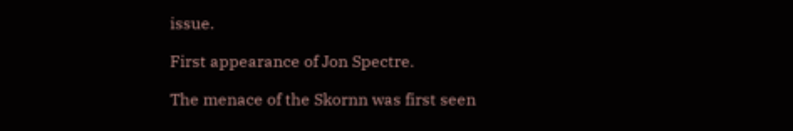issue.

First appearance of Jon Spectre.

The menace of the Skornn was first seen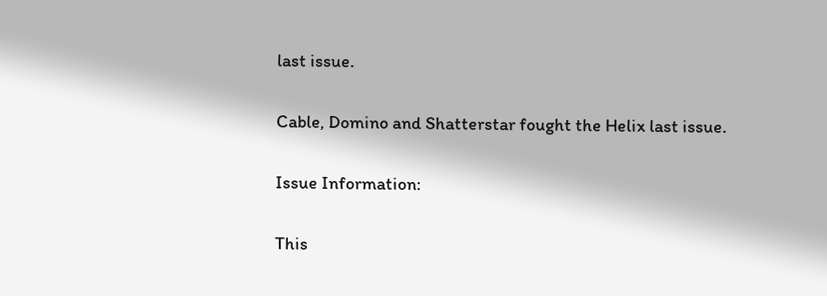last issue.

Cable, Domino and Shatterstar fought the Helix last issue.

Issue Information:

This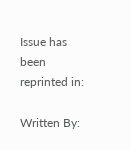Issue has been reprinted in:

Written By: